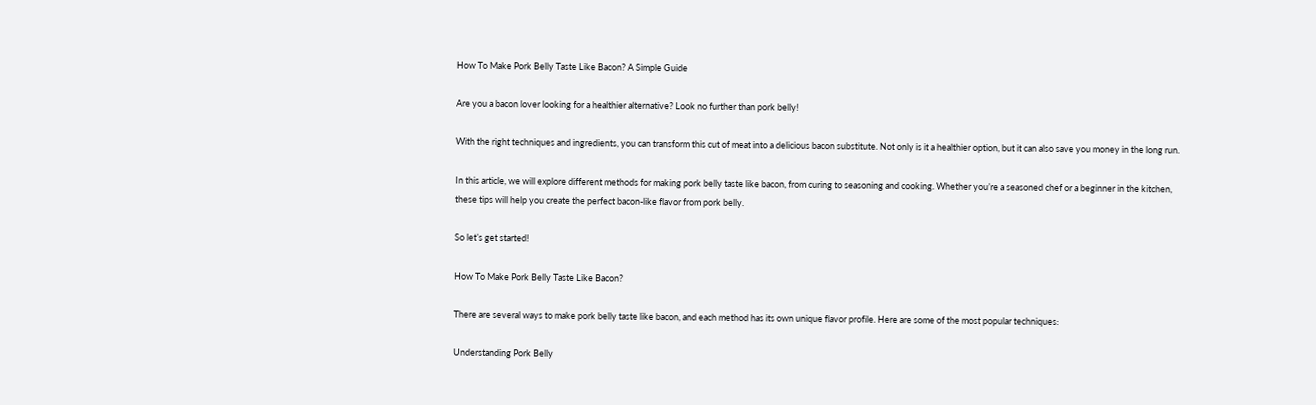How To Make Pork Belly Taste Like Bacon? A Simple Guide

Are you a bacon lover looking for a healthier alternative? Look no further than pork belly!

With the right techniques and ingredients, you can transform this cut of meat into a delicious bacon substitute. Not only is it a healthier option, but it can also save you money in the long run.

In this article, we will explore different methods for making pork belly taste like bacon, from curing to seasoning and cooking. Whether you’re a seasoned chef or a beginner in the kitchen, these tips will help you create the perfect bacon-like flavor from pork belly.

So let’s get started!

How To Make Pork Belly Taste Like Bacon?

There are several ways to make pork belly taste like bacon, and each method has its own unique flavor profile. Here are some of the most popular techniques:

Understanding Pork Belly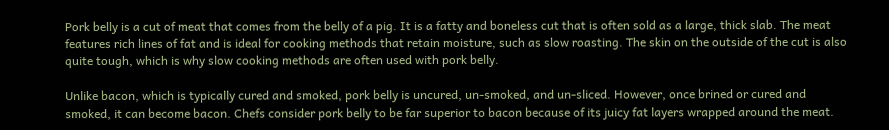Pork belly is a cut of meat that comes from the belly of a pig. It is a fatty and boneless cut that is often sold as a large, thick slab. The meat features rich lines of fat and is ideal for cooking methods that retain moisture, such as slow roasting. The skin on the outside of the cut is also quite tough, which is why slow cooking methods are often used with pork belly.

Unlike bacon, which is typically cured and smoked, pork belly is uncured, un-smoked, and un-sliced. However, once brined or cured and smoked, it can become bacon. Chefs consider pork belly to be far superior to bacon because of its juicy fat layers wrapped around the meat.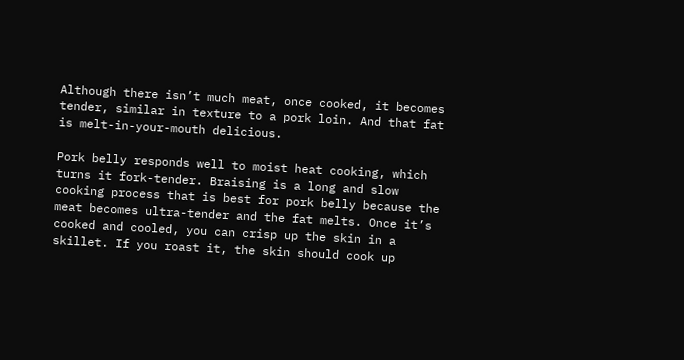Although there isn’t much meat, once cooked, it becomes tender, similar in texture to a pork loin. And that fat is melt-in-your-mouth delicious.

Pork belly responds well to moist heat cooking, which turns it fork-tender. Braising is a long and slow cooking process that is best for pork belly because the meat becomes ultra-tender and the fat melts. Once it’s cooked and cooled, you can crisp up the skin in a skillet. If you roast it, the skin should cook up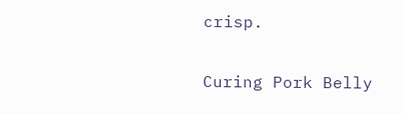crisp.

Curing Pork Belly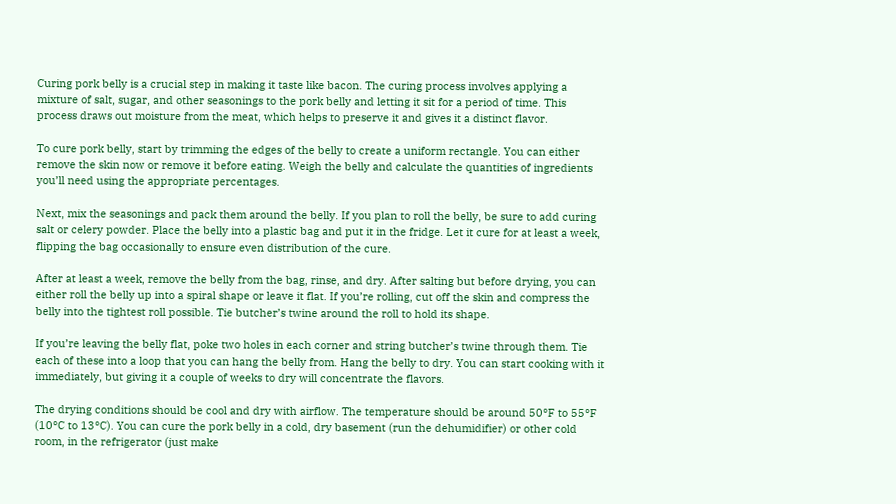Curing pork belly is a crucial step in making it taste like bacon. The curing process involves applying a mixture of salt, sugar, and other seasonings to the pork belly and letting it sit for a period of time. This process draws out moisture from the meat, which helps to preserve it and gives it a distinct flavor.

To cure pork belly, start by trimming the edges of the belly to create a uniform rectangle. You can either remove the skin now or remove it before eating. Weigh the belly and calculate the quantities of ingredients you’ll need using the appropriate percentages.

Next, mix the seasonings and pack them around the belly. If you plan to roll the belly, be sure to add curing salt or celery powder. Place the belly into a plastic bag and put it in the fridge. Let it cure for at least a week, flipping the bag occasionally to ensure even distribution of the cure.

After at least a week, remove the belly from the bag, rinse, and dry. After salting but before drying, you can either roll the belly up into a spiral shape or leave it flat. If you’re rolling, cut off the skin and compress the belly into the tightest roll possible. Tie butcher’s twine around the roll to hold its shape.

If you’re leaving the belly flat, poke two holes in each corner and string butcher’s twine through them. Tie each of these into a loop that you can hang the belly from. Hang the belly to dry. You can start cooking with it immediately, but giving it a couple of weeks to dry will concentrate the flavors.

The drying conditions should be cool and dry with airflow. The temperature should be around 50°F to 55°F (10°C to 13°C). You can cure the pork belly in a cold, dry basement (run the dehumidifier) or other cold room, in the refrigerator (just make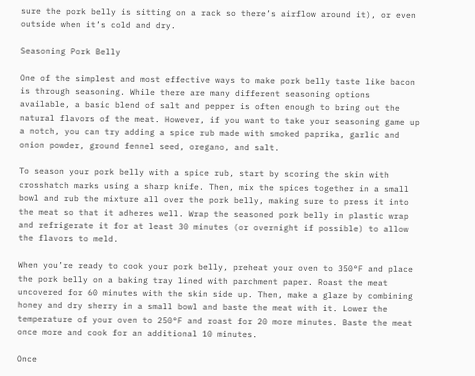sure the pork belly is sitting on a rack so there’s airflow around it), or even outside when it’s cold and dry.

Seasoning Pork Belly

One of the simplest and most effective ways to make pork belly taste like bacon is through seasoning. While there are many different seasoning options available, a basic blend of salt and pepper is often enough to bring out the natural flavors of the meat. However, if you want to take your seasoning game up a notch, you can try adding a spice rub made with smoked paprika, garlic and onion powder, ground fennel seed, oregano, and salt.

To season your pork belly with a spice rub, start by scoring the skin with crosshatch marks using a sharp knife. Then, mix the spices together in a small bowl and rub the mixture all over the pork belly, making sure to press it into the meat so that it adheres well. Wrap the seasoned pork belly in plastic wrap and refrigerate it for at least 30 minutes (or overnight if possible) to allow the flavors to meld.

When you’re ready to cook your pork belly, preheat your oven to 350°F and place the pork belly on a baking tray lined with parchment paper. Roast the meat uncovered for 60 minutes with the skin side up. Then, make a glaze by combining honey and dry sherry in a small bowl and baste the meat with it. Lower the temperature of your oven to 250°F and roast for 20 more minutes. Baste the meat once more and cook for an additional 10 minutes.

Once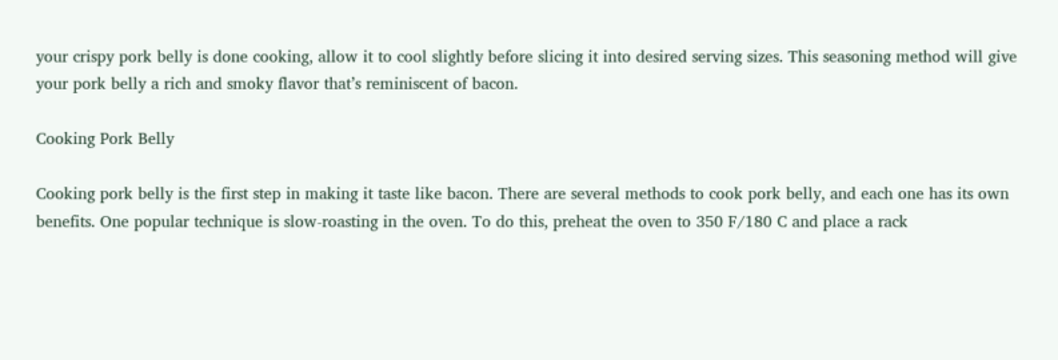your crispy pork belly is done cooking, allow it to cool slightly before slicing it into desired serving sizes. This seasoning method will give your pork belly a rich and smoky flavor that’s reminiscent of bacon.

Cooking Pork Belly

Cooking pork belly is the first step in making it taste like bacon. There are several methods to cook pork belly, and each one has its own benefits. One popular technique is slow-roasting in the oven. To do this, preheat the oven to 350 F/180 C and place a rack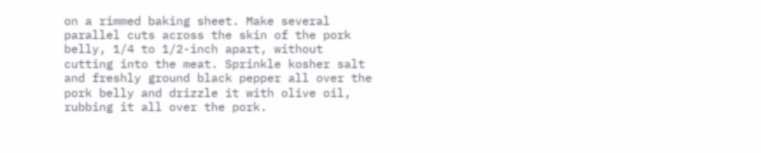on a rimmed baking sheet. Make several parallel cuts across the skin of the pork belly, 1/4 to 1/2-inch apart, without cutting into the meat. Sprinkle kosher salt and freshly ground black pepper all over the pork belly and drizzle it with olive oil, rubbing it all over the pork.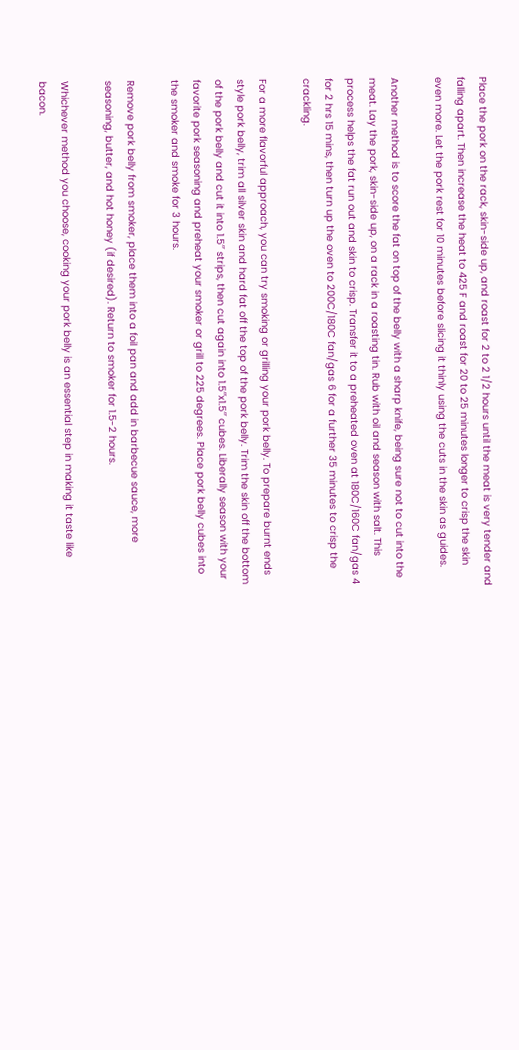Place the pork on the rack, skin-side up, and roast for 2 to 2 1/2 hours until the meat is very tender and falling apart. Then increase the heat to 425 F and roast for 20 to 25 minutes longer to crisp the skin even more. Let the pork rest for 10 minutes before slicing it thinly using the cuts in the skin as guides.

Another method is to score the fat on top of the belly with a sharp knife, being sure not to cut into the meat. Lay the pork, skin-side up, on a rack in a roasting tin. Rub with oil and season with salt. This process helps the fat run out and skin to crisp. Transfer it to a preheated oven at 180C/160C fan/gas 4 for 2 hrs 15 mins, then turn up the oven to 200C/180C fan/gas 6 for a further 35 minutes to crisp the crackling.

For a more flavorful approach, you can try smoking or grilling your pork belly. To prepare burnt ends style pork belly, trim all silver skin and hard fat off the top of the pork belly. Trim the skin off the bottom of the pork belly and cut it into 1.5′′ strips, then cut again into 1.5′′x1.5′′ cubes. Liberally season with your favorite pork seasoning and preheat your smoker or grill to 225 degrees. Place pork belly cubes into the smoker and smoke for 3 hours.

Remove pork belly from smoker, place them into a foil pan and add in barbecue sauce, more seasoning, butter, and hot honey (if desired). Return to smoker for 1.5-2 hours.

Whichever method you choose, cooking your pork belly is an essential step in making it taste like bacon.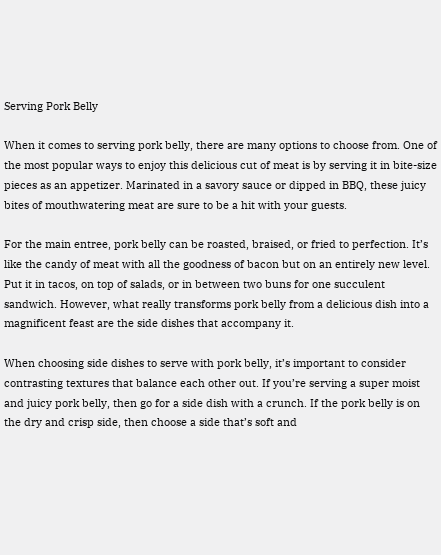Serving Pork Belly

When it comes to serving pork belly, there are many options to choose from. One of the most popular ways to enjoy this delicious cut of meat is by serving it in bite-size pieces as an appetizer. Marinated in a savory sauce or dipped in BBQ, these juicy bites of mouthwatering meat are sure to be a hit with your guests.

For the main entree, pork belly can be roasted, braised, or fried to perfection. It’s like the candy of meat with all the goodness of bacon but on an entirely new level. Put it in tacos, on top of salads, or in between two buns for one succulent sandwich. However, what really transforms pork belly from a delicious dish into a magnificent feast are the side dishes that accompany it.

When choosing side dishes to serve with pork belly, it’s important to consider contrasting textures that balance each other out. If you’re serving a super moist and juicy pork belly, then go for a side dish with a crunch. If the pork belly is on the dry and crisp side, then choose a side that’s soft and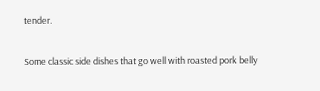tender.

Some classic side dishes that go well with roasted pork belly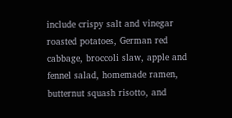include crispy salt and vinegar roasted potatoes, German red cabbage, broccoli slaw, apple and fennel salad, homemade ramen, butternut squash risotto, and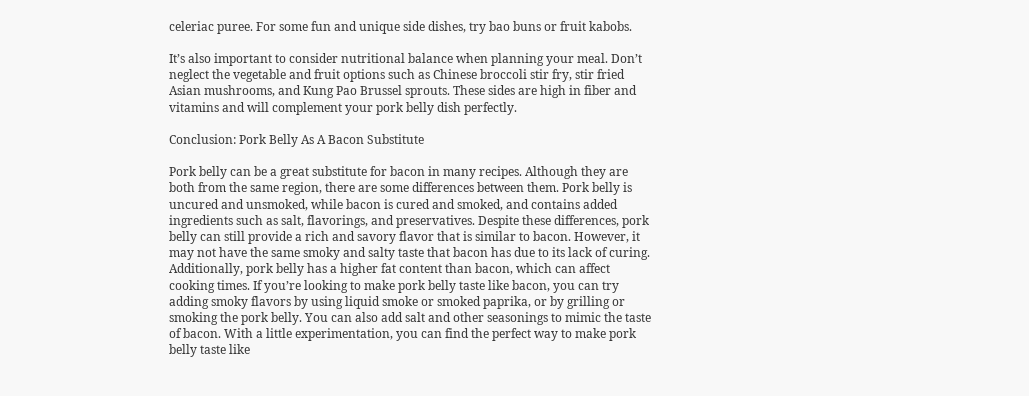celeriac puree. For some fun and unique side dishes, try bao buns or fruit kabobs.

It’s also important to consider nutritional balance when planning your meal. Don’t neglect the vegetable and fruit options such as Chinese broccoli stir fry, stir fried Asian mushrooms, and Kung Pao Brussel sprouts. These sides are high in fiber and vitamins and will complement your pork belly dish perfectly.

Conclusion: Pork Belly As A Bacon Substitute

Pork belly can be a great substitute for bacon in many recipes. Although they are both from the same region, there are some differences between them. Pork belly is uncured and unsmoked, while bacon is cured and smoked, and contains added ingredients such as salt, flavorings, and preservatives. Despite these differences, pork belly can still provide a rich and savory flavor that is similar to bacon. However, it may not have the same smoky and salty taste that bacon has due to its lack of curing. Additionally, pork belly has a higher fat content than bacon, which can affect cooking times. If you’re looking to make pork belly taste like bacon, you can try adding smoky flavors by using liquid smoke or smoked paprika, or by grilling or smoking the pork belly. You can also add salt and other seasonings to mimic the taste of bacon. With a little experimentation, you can find the perfect way to make pork belly taste like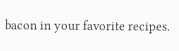bacon in your favorite recipes.